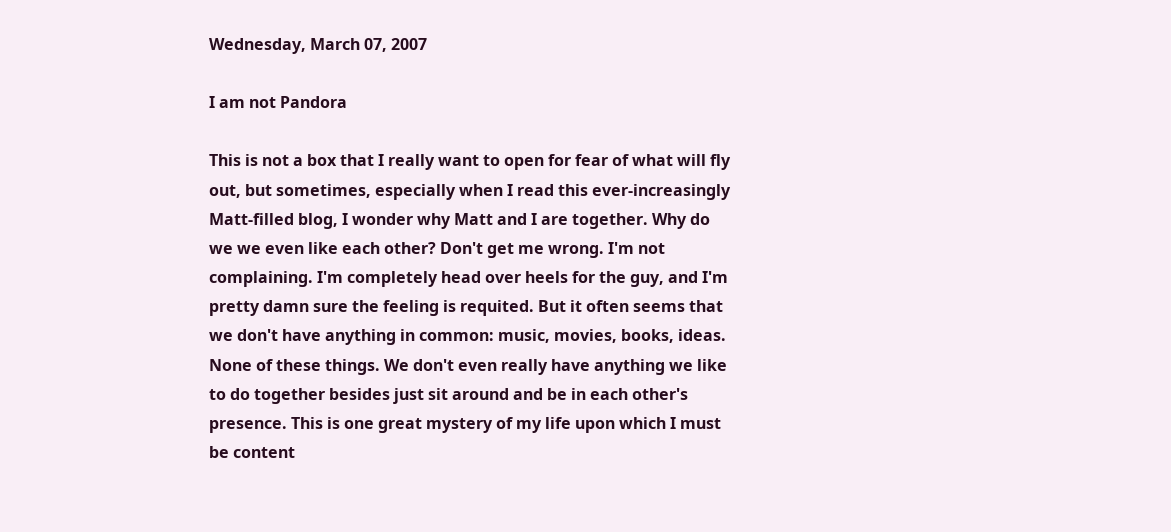Wednesday, March 07, 2007

I am not Pandora

This is not a box that I really want to open for fear of what will fly out, but sometimes, especially when I read this ever-increasingly Matt-filled blog, I wonder why Matt and I are together. Why do we we even like each other? Don't get me wrong. I'm not complaining. I'm completely head over heels for the guy, and I'm pretty damn sure the feeling is requited. But it often seems that we don't have anything in common: music, movies, books, ideas. None of these things. We don't even really have anything we like to do together besides just sit around and be in each other's presence. This is one great mystery of my life upon which I must be content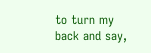to turn my back and say,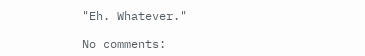"Eh. Whatever."

No comments: